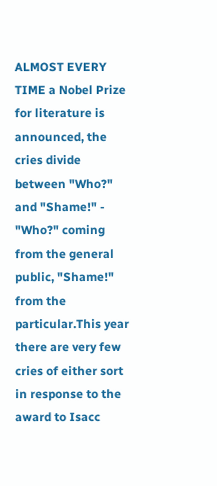ALMOST EVERY TIME a Nobel Prize for literature is announced, the cries divide between "Who?" and "Shame!" - "Who?" coming from the general public, "Shame!" from the particular.This year there are very few cries of either sort in response to the award to Isacc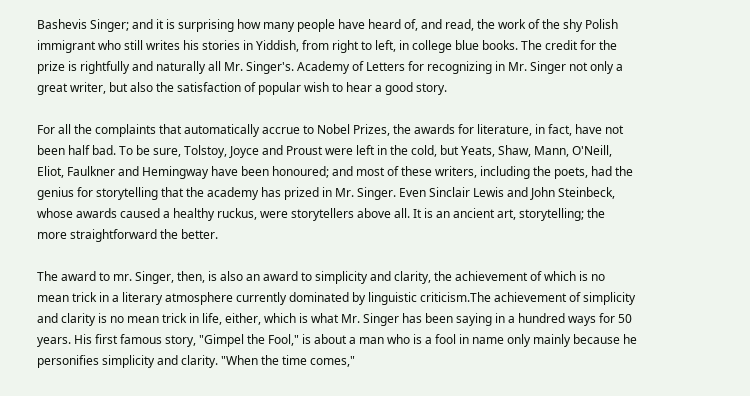Bashevis Singer; and it is surprising how many people have heard of, and read, the work of the shy Polish immigrant who still writes his stories in Yiddish, from right to left, in college blue books. The credit for the prize is rightfully and naturally all Mr. Singer's. Academy of Letters for recognizing in Mr. Singer not only a great writer, but also the satisfaction of popular wish to hear a good story.

For all the complaints that automatically accrue to Nobel Prizes, the awards for literature, in fact, have not been half bad. To be sure, Tolstoy, Joyce and Proust were left in the cold, but Yeats, Shaw, Mann, O'Neill, Eliot, Faulkner and Hemingway have been honoured; and most of these writers, including the poets, had the genius for storytelling that the academy has prized in Mr. Singer. Even Sinclair Lewis and John Steinbeck, whose awards caused a healthy ruckus, were storytellers above all. It is an ancient art, storytelling; the more straightforward the better.

The award to mr. Singer, then, is also an award to simplicity and clarity, the achievement of which is no mean trick in a literary atmosphere currently dominated by linguistic criticism.The achievement of simplicity and clarity is no mean trick in life, either, which is what Mr. Singer has been saying in a hundred ways for 50 years. His first famous story, "Gimpel the Fool," is about a man who is a fool in name only mainly because he personifies simplicity and clarity. "When the time comes,"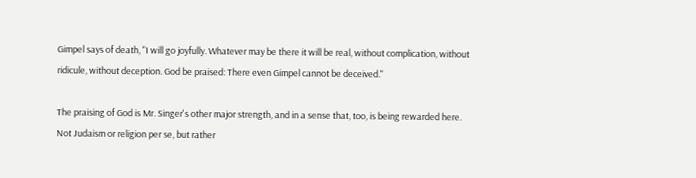Gimpel says of death, "I will go joyfully. Whatever may be there it will be real, without complication, without ridicule, without deception. God be praised: There even Gimpel cannot be deceived."

The praising of God is Mr. Singer's other major strength, and in a sense that, too, is being rewarded here. Not Judaism or religion per se, but rather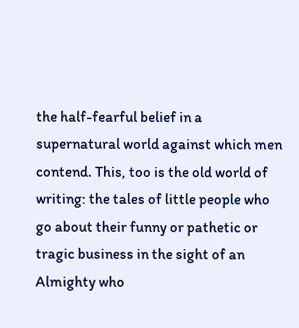the half-fearful belief in a supernatural world against which men contend. This, too is the old world of writing: the tales of little people who go about their funny or pathetic or tragic business in the sight of an Almighty who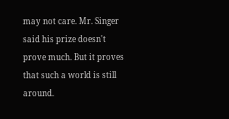may not care. Mr. Singer said his prize doesn't prove much. But it proves that such a world is still around.